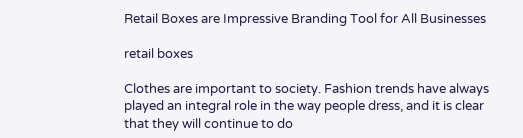Retail Boxes are Impressive Branding Tool for All Businesses

retail boxes

Clothes are important to society. Fashion trends have always played an integral role in the way people dress, and it is clear that they will continue to do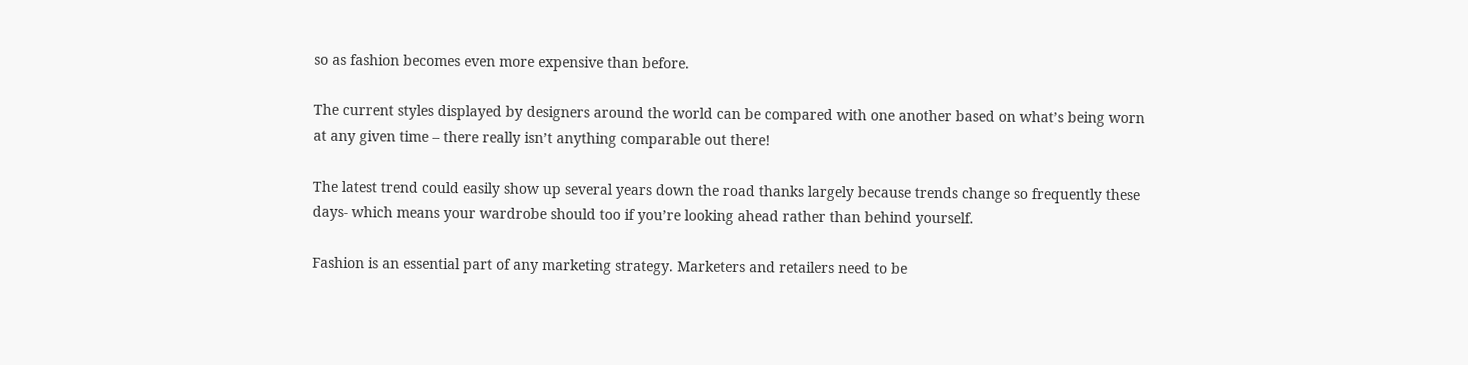so as fashion becomes even more expensive than before.

The current styles displayed by designers around the world can be compared with one another based on what’s being worn at any given time – there really isn’t anything comparable out there!

The latest trend could easily show up several years down the road thanks largely because trends change so frequently these days- which means your wardrobe should too if you’re looking ahead rather than behind yourself.

Fashion is an essential part of any marketing strategy. Marketers and retailers need to be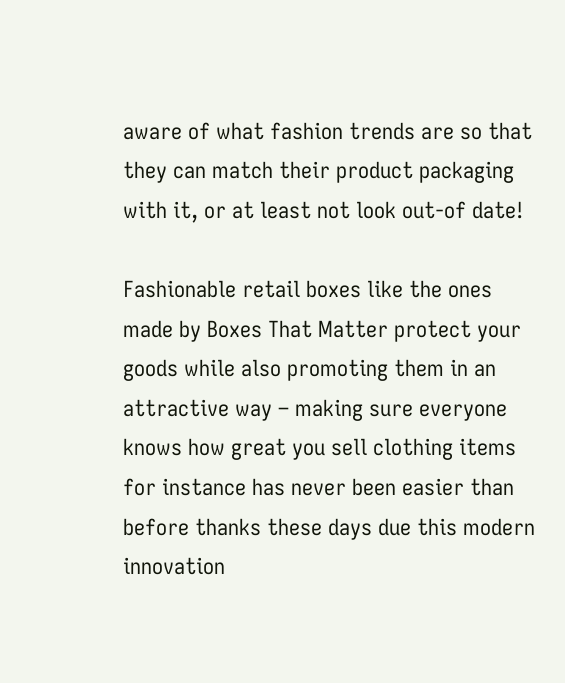aware of what fashion trends are so that they can match their product packaging with it, or at least not look out-of date!

Fashionable retail boxes like the ones made by Boxes That Matter protect your goods while also promoting them in an attractive way – making sure everyone knows how great you sell clothing items for instance has never been easier than before thanks these days due this modern innovation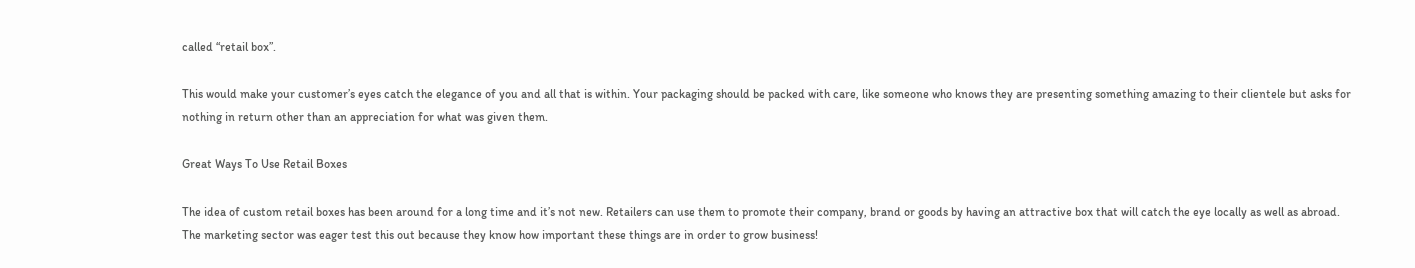called “retail box”.

This would make your customer’s eyes catch the elegance of you and all that is within. Your packaging should be packed with care, like someone who knows they are presenting something amazing to their clientele but asks for nothing in return other than an appreciation for what was given them.

Great Ways To Use Retail Boxes

The idea of custom retail boxes has been around for a long time and it’s not new. Retailers can use them to promote their company, brand or goods by having an attractive box that will catch the eye locally as well as abroad. The marketing sector was eager test this out because they know how important these things are in order to grow business!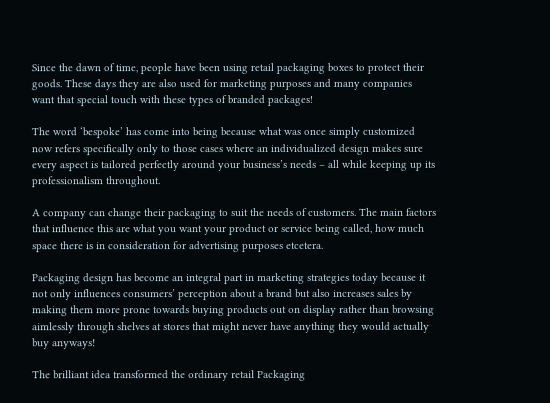Since the dawn of time, people have been using retail packaging boxes to protect their goods. These days they are also used for marketing purposes and many companies want that special touch with these types of branded packages!

The word ‘bespoke’ has come into being because what was once simply customized now refers specifically only to those cases where an individualized design makes sure every aspect is tailored perfectly around your business’s needs – all while keeping up its professionalism throughout.

A company can change their packaging to suit the needs of customers. The main factors that influence this are what you want your product or service being called, how much space there is in consideration for advertising purposes etcetera.

Packaging design has become an integral part in marketing strategies today because it not only influences consumers’ perception about a brand but also increases sales by making them more prone towards buying products out on display rather than browsing aimlessly through shelves at stores that might never have anything they would actually buy anyways!

The brilliant idea transformed the ordinary retail Packaging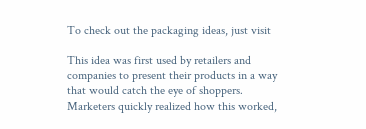To check out the packaging ideas, just visit

This idea was first used by retailers and companies to present their products in a way that would catch the eye of shoppers. Marketers quickly realized how this worked,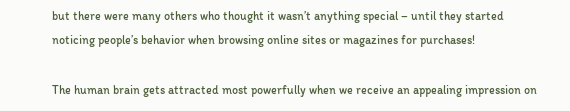but there were many others who thought it wasn’t anything special – until they started noticing people’s behavior when browsing online sites or magazines for purchases!

The human brain gets attracted most powerfully when we receive an appealing impression on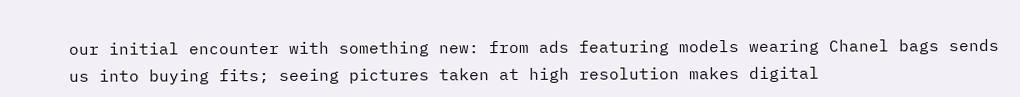our initial encounter with something new: from ads featuring models wearing Chanel bags sends us into buying fits; seeing pictures taken at high resolution makes digital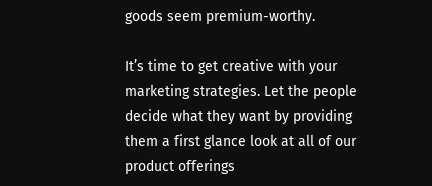goods seem premium-worthy.

It’s time to get creative with your marketing strategies. Let the people decide what they want by providing them a first glance look at all of our product offerings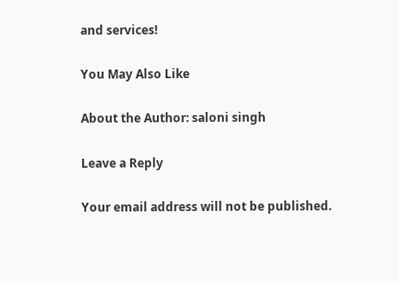and services!

You May Also Like

About the Author: saloni singh

Leave a Reply

Your email address will not be published.